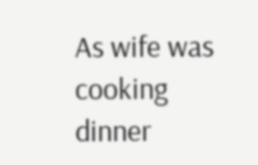As wife was cooking dinner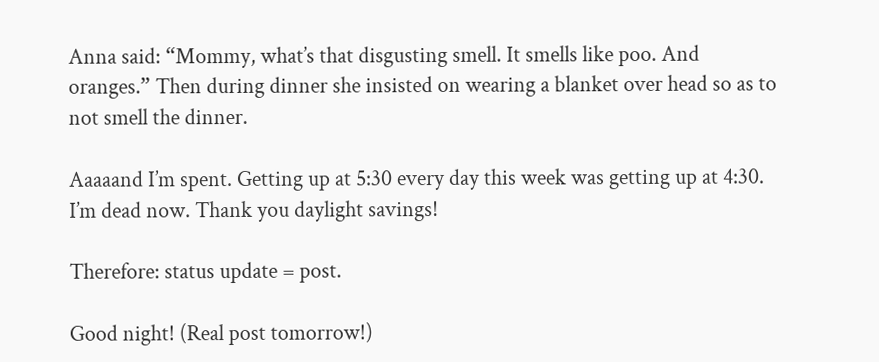Anna said: “Mommy, what’s that disgusting smell. It smells like poo. And oranges.” Then during dinner she insisted on wearing a blanket over head so as to not smell the dinner.

Aaaaand I’m spent. Getting up at 5:30 every day this week was getting up at 4:30. I’m dead now. Thank you daylight savings!

Therefore: status update = post.

Good night! (Real post tomorrow!)